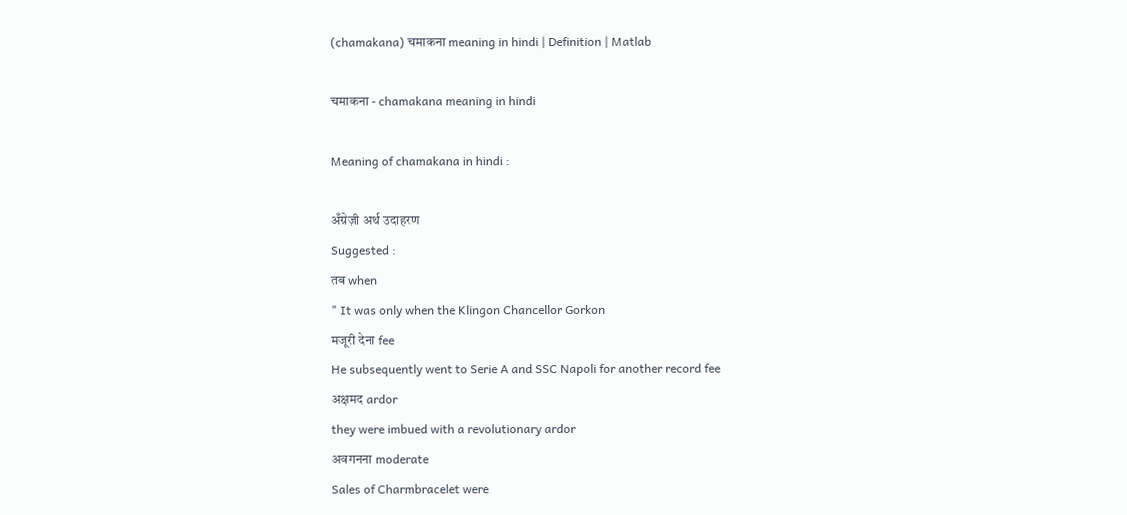(chamakana) चमाकना meaning in hindi | Definition | Matlab

चमाकना - chamakana meaning in hindi

Meaning of chamakana in hindi :

अँग्रेज़ी अर्थ उदाहरण
Suggested :
तब when
" It was only when the Klingon Chancellor Gorkon
मजूरी देना fee
He subsequently went to Serie A and SSC Napoli for another record fee
अक्षमद ardor
they were imbued with a revolutionary ardor
अवगनना moderate
Sales of Charmbracelet were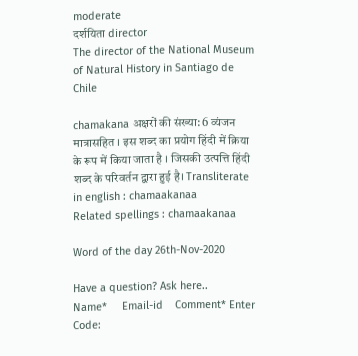moderate
दर्शयिता director
The director of the National Museum of Natural History in Santiago de Chile

chamakana अक्षरों की संख्या: 6 व्यंजन मात्रासहित । इस शब्द का प्रयोग हिंदी में क्रिया के रूप में किया जाता है । जिसकी उत्पत्ति हिंदी शब्द के परिवर्तन द्वारा हुई है। Transliterate in english : chamaakanaa
Related spellings : chamaakanaa

Word of the day 26th-Nov-2020

Have a question? Ask here..
Name*     Email-id    Comment* Enter Code: